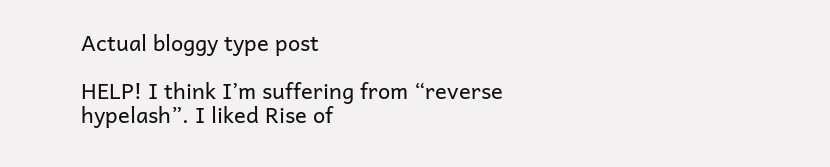Actual bloggy type post

HELP! I think I’m suffering from “reverse hypelash”. I liked Rise of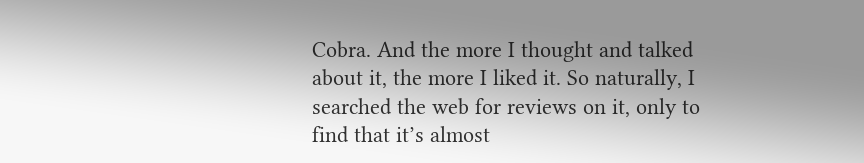Cobra. And the more I thought and talked about it, the more I liked it. So naturally, I searched the web for reviews on it, only to find that it’s almost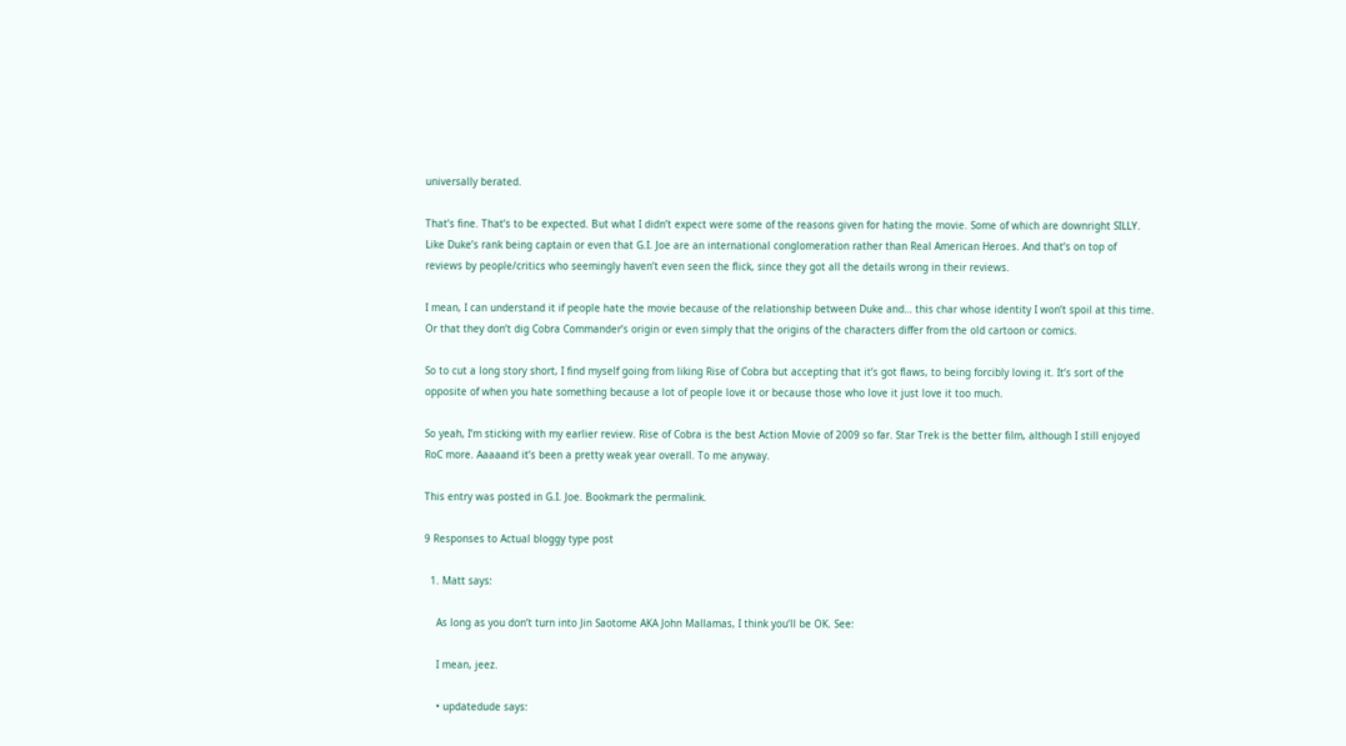universally berated.

That’s fine. That’s to be expected. But what I didn’t expect were some of the reasons given for hating the movie. Some of which are downright SILLY. Like Duke’s rank being captain or even that G.I. Joe are an international conglomeration rather than Real American Heroes. And that’s on top of reviews by people/critics who seemingly haven’t even seen the flick, since they got all the details wrong in their reviews.

I mean, I can understand it if people hate the movie because of the relationship between Duke and… this char whose identity I won’t spoil at this time. Or that they don’t dig Cobra Commander’s origin or even simply that the origins of the characters differ from the old cartoon or comics.

So to cut a long story short, I find myself going from liking Rise of Cobra but accepting that it’s got flaws, to being forcibly loving it. It’s sort of the opposite of when you hate something because a lot of people love it or because those who love it just love it too much.

So yeah, I’m sticking with my earlier review. Rise of Cobra is the best Action Movie of 2009 so far. Star Trek is the better film, although I still enjoyed RoC more. Aaaaand it’s been a pretty weak year overall. To me anyway.

This entry was posted in G.I. Joe. Bookmark the permalink.

9 Responses to Actual bloggy type post

  1. Matt says:

    As long as you don’t turn into Jin Saotome AKA John Mallamas, I think you’ll be OK. See:

    I mean, jeez.

    • updatedude says: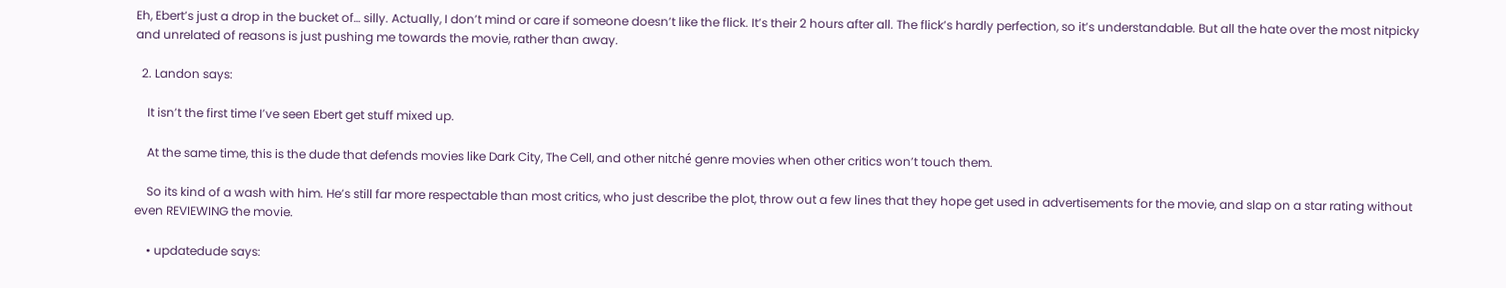Eh, Ebert’s just a drop in the bucket of… silly. Actually, I don’t mind or care if someone doesn’t like the flick. It’s their 2 hours after all. The flick’s hardly perfection, so it’s understandable. But all the hate over the most nitpicky and unrelated of reasons is just pushing me towards the movie, rather than away.

  2. Landon says:

    It isn’t the first time I’ve seen Ebert get stuff mixed up.

    At the same time, this is the dude that defends movies like Dark City, The Cell, and other nitché genre movies when other critics won’t touch them.

    So its kind of a wash with him. He’s still far more respectable than most critics, who just describe the plot, throw out a few lines that they hope get used in advertisements for the movie, and slap on a star rating without even REVIEWING the movie.

    • updatedude says: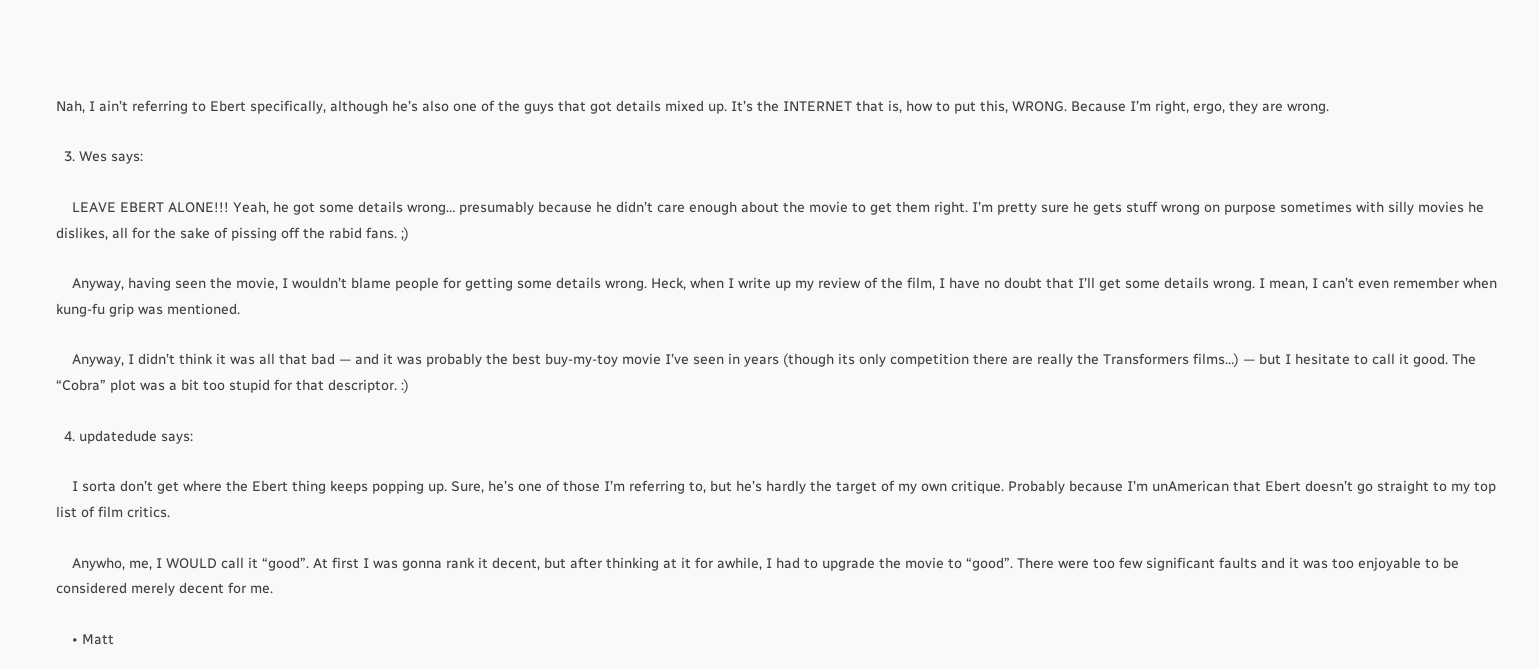Nah, I ain’t referring to Ebert specifically, although he’s also one of the guys that got details mixed up. It’s the INTERNET that is, how to put this, WRONG. Because I’m right, ergo, they are wrong.

  3. Wes says:

    LEAVE EBERT ALONE!!! Yeah, he got some details wrong… presumably because he didn’t care enough about the movie to get them right. I’m pretty sure he gets stuff wrong on purpose sometimes with silly movies he dislikes, all for the sake of pissing off the rabid fans. ;)

    Anyway, having seen the movie, I wouldn’t blame people for getting some details wrong. Heck, when I write up my review of the film, I have no doubt that I’ll get some details wrong. I mean, I can’t even remember when kung-fu grip was mentioned.

    Anyway, I didn’t think it was all that bad — and it was probably the best buy-my-toy movie I’ve seen in years (though its only competition there are really the Transformers films…) — but I hesitate to call it good. The “Cobra” plot was a bit too stupid for that descriptor. :)

  4. updatedude says:

    I sorta don’t get where the Ebert thing keeps popping up. Sure, he’s one of those I’m referring to, but he’s hardly the target of my own critique. Probably because I’m unAmerican that Ebert doesn’t go straight to my top list of film critics.

    Anywho, me, I WOULD call it “good”. At first I was gonna rank it decent, but after thinking at it for awhile, I had to upgrade the movie to “good”. There were too few significant faults and it was too enjoyable to be considered merely decent for me.

    • Matt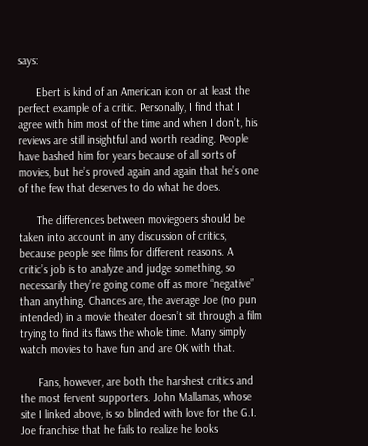says:

      Ebert is kind of an American icon or at least the perfect example of a critic. Personally, I find that I agree with him most of the time and when I don’t, his reviews are still insightful and worth reading. People have bashed him for years because of all sorts of movies, but he’s proved again and again that he’s one of the few that deserves to do what he does.

      The differences between moviegoers should be taken into account in any discussion of critics, because people see films for different reasons. A critic’s job is to analyze and judge something, so necessarily they’re going come off as more “negative” than anything. Chances are, the average Joe (no pun intended) in a movie theater doesn’t sit through a film trying to find its flaws the whole time. Many simply watch movies to have fun and are OK with that.

      Fans, however, are both the harshest critics and the most fervent supporters. John Mallamas, whose site I linked above, is so blinded with love for the G.I. Joe franchise that he fails to realize he looks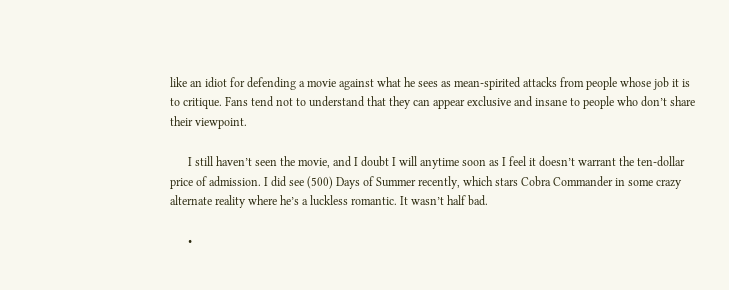like an idiot for defending a movie against what he sees as mean-spirited attacks from people whose job it is to critique. Fans tend not to understand that they can appear exclusive and insane to people who don’t share their viewpoint.

      I still haven’t seen the movie, and I doubt I will anytime soon as I feel it doesn’t warrant the ten-dollar price of admission. I did see (500) Days of Summer recently, which stars Cobra Commander in some crazy alternate reality where he’s a luckless romantic. It wasn’t half bad.

      •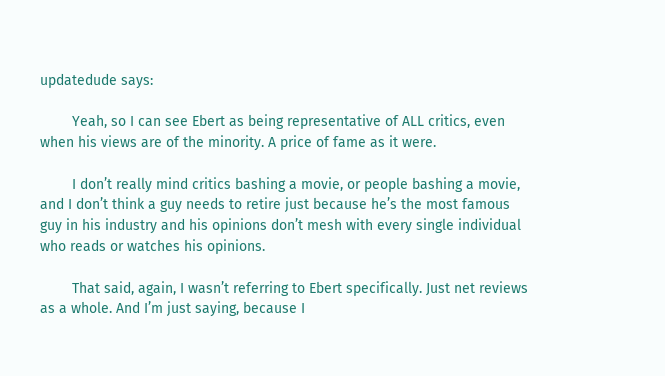updatedude says:

        Yeah, so I can see Ebert as being representative of ALL critics, even when his views are of the minority. A price of fame as it were.

        I don’t really mind critics bashing a movie, or people bashing a movie, and I don’t think a guy needs to retire just because he’s the most famous guy in his industry and his opinions don’t mesh with every single individual who reads or watches his opinions.

        That said, again, I wasn’t referring to Ebert specifically. Just net reviews as a whole. And I’m just saying, because I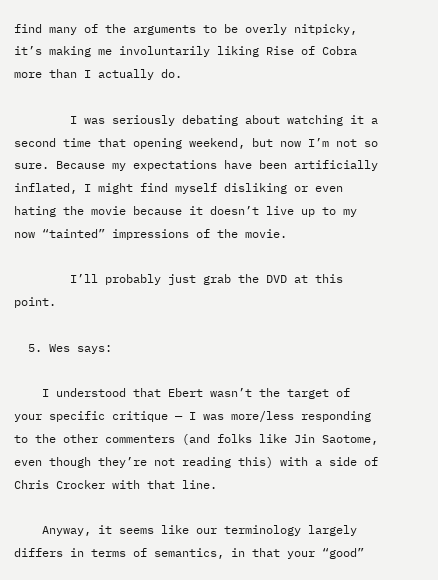find many of the arguments to be overly nitpicky, it’s making me involuntarily liking Rise of Cobra more than I actually do.

        I was seriously debating about watching it a second time that opening weekend, but now I’m not so sure. Because my expectations have been artificially inflated, I might find myself disliking or even hating the movie because it doesn’t live up to my now “tainted” impressions of the movie.

        I’ll probably just grab the DVD at this point.

  5. Wes says:

    I understood that Ebert wasn’t the target of your specific critique — I was more/less responding to the other commenters (and folks like Jin Saotome, even though they’re not reading this) with a side of Chris Crocker with that line.

    Anyway, it seems like our terminology largely differs in terms of semantics, in that your “good”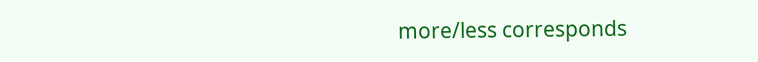more/less corresponds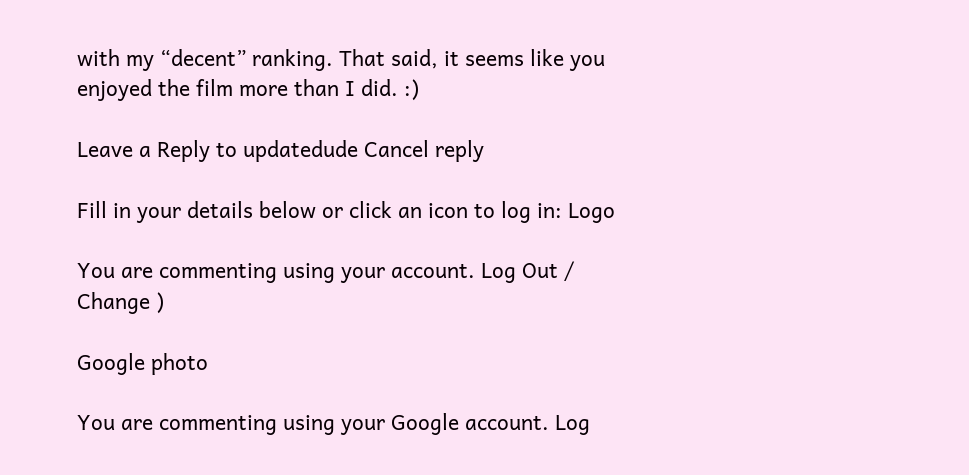with my “decent” ranking. That said, it seems like you enjoyed the film more than I did. :)

Leave a Reply to updatedude Cancel reply

Fill in your details below or click an icon to log in: Logo

You are commenting using your account. Log Out /  Change )

Google photo

You are commenting using your Google account. Log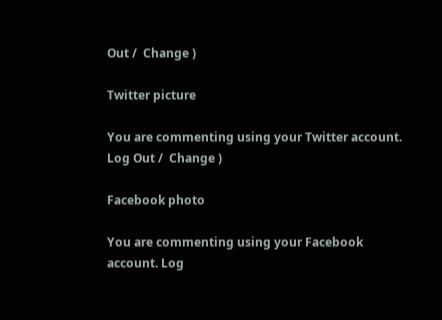Out /  Change )

Twitter picture

You are commenting using your Twitter account. Log Out /  Change )

Facebook photo

You are commenting using your Facebook account. Log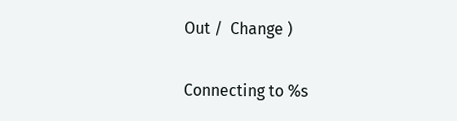Out /  Change )

Connecting to %s